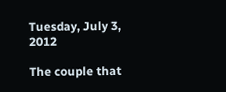Tuesday, July 3, 2012

The couple that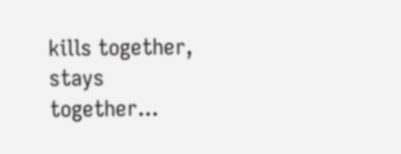kills together, stays together...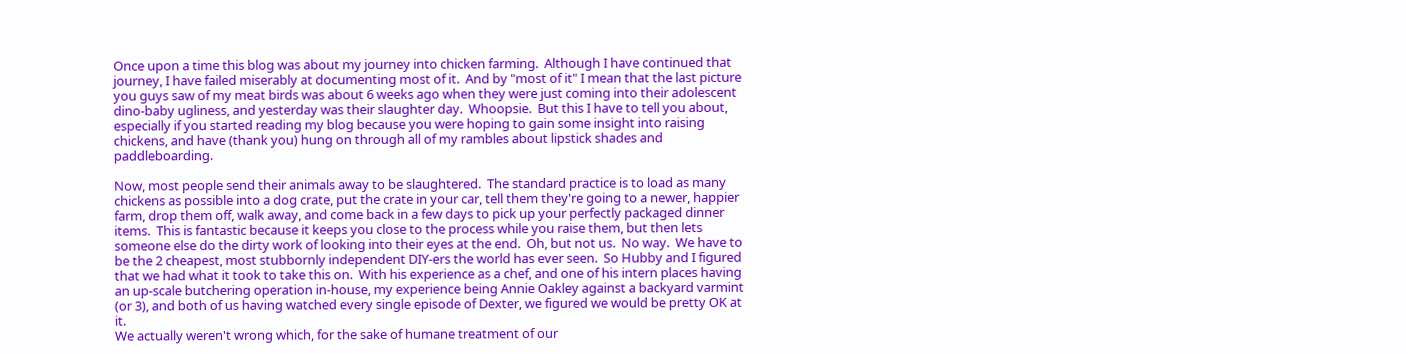Once upon a time this blog was about my journey into chicken farming.  Although I have continued that journey, I have failed miserably at documenting most of it.  And by "most of it" I mean that the last picture you guys saw of my meat birds was about 6 weeks ago when they were just coming into their adolescent dino-baby ugliness, and yesterday was their slaughter day.  Whoopsie.  But this I have to tell you about, especially if you started reading my blog because you were hoping to gain some insight into raising chickens, and have (thank you) hung on through all of my rambles about lipstick shades and paddleboarding.

Now, most people send their animals away to be slaughtered.  The standard practice is to load as many chickens as possible into a dog crate, put the crate in your car, tell them they're going to a newer, happier farm, drop them off, walk away, and come back in a few days to pick up your perfectly packaged dinner items.  This is fantastic because it keeps you close to the process while you raise them, but then lets someone else do the dirty work of looking into their eyes at the end.  Oh, but not us.  No way.  We have to be the 2 cheapest, most stubbornly independent DIY-ers the world has ever seen.  So Hubby and I figured that we had what it took to take this on.  With his experience as a chef, and one of his intern places having an up-scale butchering operation in-house, my experience being Annie Oakley against a backyard varmint (or 3), and both of us having watched every single episode of Dexter, we figured we would be pretty OK at it.
We actually weren't wrong which, for the sake of humane treatment of our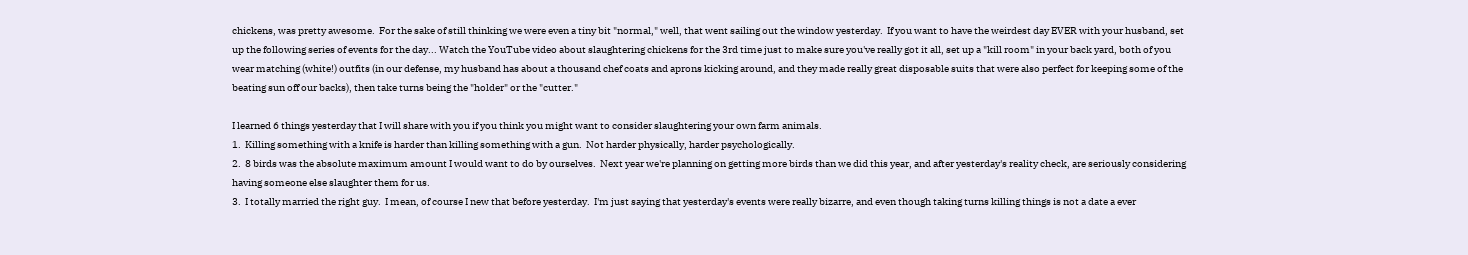chickens, was pretty awesome.  For the sake of still thinking we were even a tiny bit "normal," well, that went sailing out the window yesterday.  If you want to have the weirdest day EVER with your husband, set up the following series of events for the day... Watch the YouTube video about slaughtering chickens for the 3rd time just to make sure you've really got it all, set up a "kill room" in your back yard, both of you wear matching (white!) outfits (in our defense, my husband has about a thousand chef coats and aprons kicking around, and they made really great disposable suits that were also perfect for keeping some of the beating sun off our backs), then take turns being the "holder" or the "cutter."

I learned 6 things yesterday that I will share with you if you think you might want to consider slaughtering your own farm animals.
1.  Killing something with a knife is harder than killing something with a gun.  Not harder physically, harder psychologically.
2.  8 birds was the absolute maximum amount I would want to do by ourselves.  Next year we're planning on getting more birds than we did this year, and after yesterday's reality check, are seriously considering having someone else slaughter them for us.
3.  I totally married the right guy.  I mean, of course I new that before yesterday.  I'm just saying that yesterday's events were really bizarre, and even though taking turns killing things is not a date a ever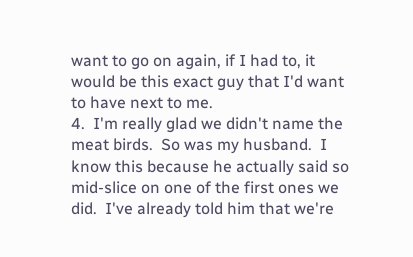want to go on again, if I had to, it would be this exact guy that I'd want to have next to me.
4.  I'm really glad we didn't name the meat birds.  So was my husband.  I know this because he actually said so mid-slice on one of the first ones we did.  I've already told him that we're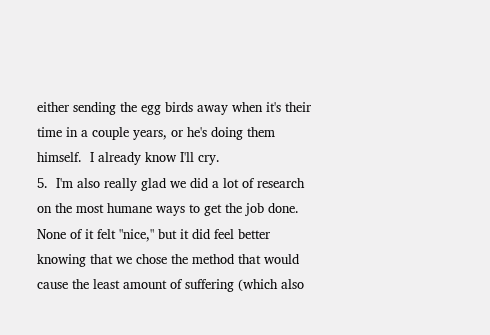either sending the egg birds away when it's their time in a couple years, or he's doing them himself.  I already know I'll cry.
5.  I'm also really glad we did a lot of research on the most humane ways to get the job done.  None of it felt "nice," but it did feel better knowing that we chose the method that would cause the least amount of suffering (which also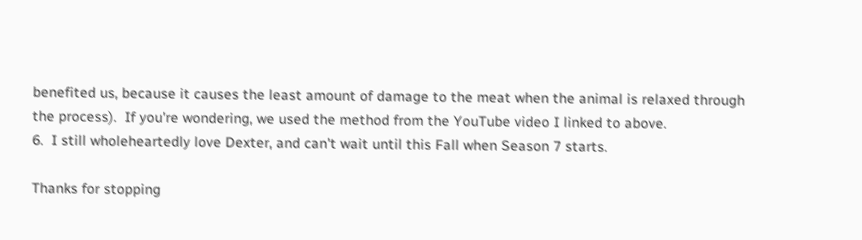benefited us, because it causes the least amount of damage to the meat when the animal is relaxed through the process).  If you're wondering, we used the method from the YouTube video I linked to above.
6.  I still wholeheartedly love Dexter, and can't wait until this Fall when Season 7 starts.

Thanks for stopping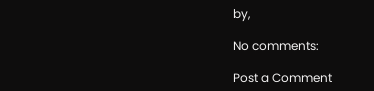by,

No comments:

Post a Comment